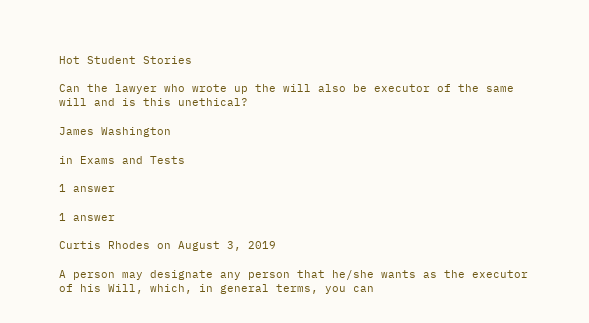Hot Student Stories

Can the lawyer who wrote up the will also be executor of the same will and is this unethical?

James Washington

in Exams and Tests

1 answer

1 answer

Curtis Rhodes on August 3, 2019

A person may designate any person that he/she wants as the executor of his Will, which, in general terms, you can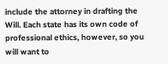include the attorney in drafting the Will. Each state has its own code of professional ethics, however, so you will want to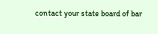contact your state board of bar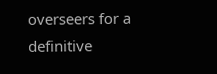overseers for a definitive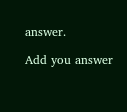answer.

Add you answer